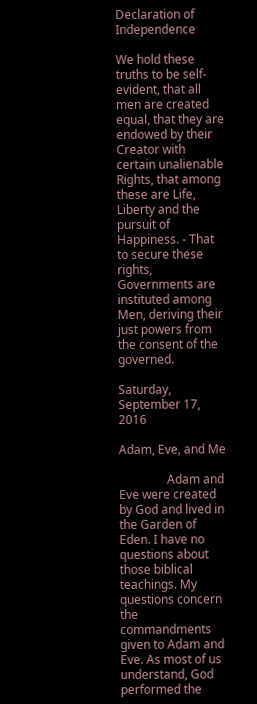Declaration of Independence

We hold these truths to be self-evident, that all men are created equal, that they are endowed by their Creator with certain unalienable Rights, that among these are Life, Liberty and the pursuit of Happiness. - That to secure these rights, Governments are instituted among Men, deriving their just powers from the consent of the governed.

Saturday, September 17, 2016

Adam, Eve, and Me

                Adam and Eve were created by God and lived in the Garden of Eden. I have no questions about those biblical teachings. My questions concern the commandments given to Adam and Eve. As most of us understand, God performed the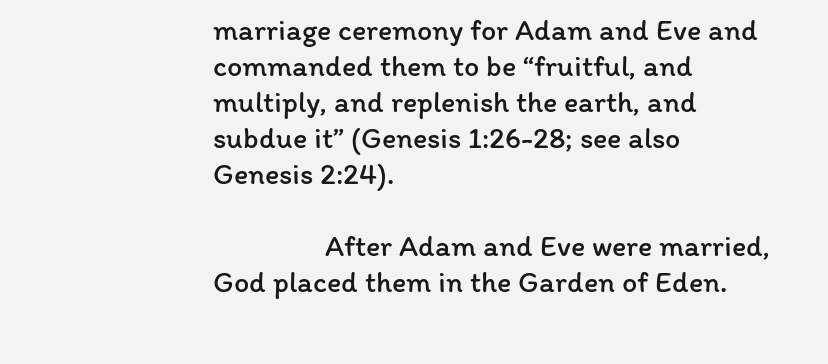marriage ceremony for Adam and Eve and commanded them to be “fruitful, and multiply, and replenish the earth, and subdue it” (Genesis 1:26-28; see also Genesis 2:24).

                After Adam and Eve were married, God placed them in the Garden of Eden.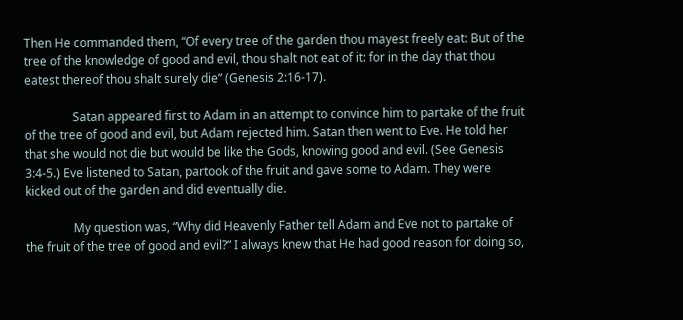Then He commanded them, “Of every tree of the garden thou mayest freely eat: But of the tree of the knowledge of good and evil, thou shalt not eat of it: for in the day that thou eatest thereof thou shalt surely die” (Genesis 2:16-17).

                Satan appeared first to Adam in an attempt to convince him to partake of the fruit of the tree of good and evil, but Adam rejected him. Satan then went to Eve. He told her that she would not die but would be like the Gods, knowing good and evil. (See Genesis 3:4-5.) Eve listened to Satan, partook of the fruit and gave some to Adam. They were kicked out of the garden and did eventually die.

                My question was, “Why did Heavenly Father tell Adam and Eve not to partake of the fruit of the tree of good and evil?” I always knew that He had good reason for doing so,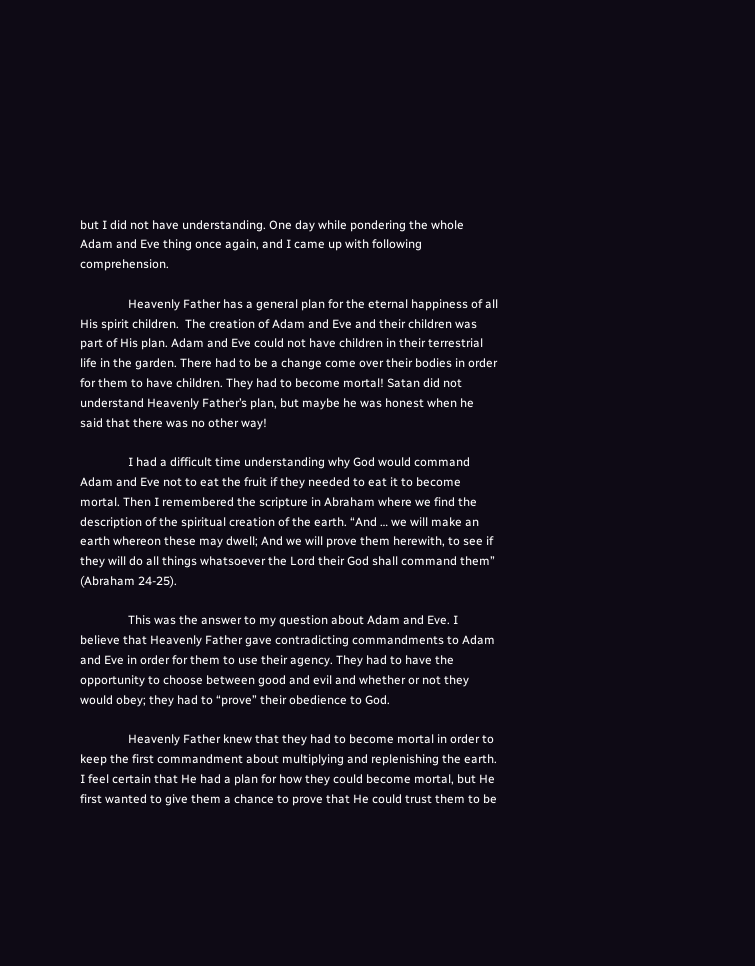but I did not have understanding. One day while pondering the whole Adam and Eve thing once again, and I came up with following comprehension.

                Heavenly Father has a general plan for the eternal happiness of all His spirit children.  The creation of Adam and Eve and their children was part of His plan. Adam and Eve could not have children in their terrestrial life in the garden. There had to be a change come over their bodies in order for them to have children. They had to become mortal! Satan did not understand Heavenly Father’s plan, but maybe he was honest when he said that there was no other way!

                I had a difficult time understanding why God would command Adam and Eve not to eat the fruit if they needed to eat it to become mortal. Then I remembered the scripture in Abraham where we find the description of the spiritual creation of the earth. “And … we will make an earth whereon these may dwell; And we will prove them herewith, to see if they will do all things whatsoever the Lord their God shall command them” (Abraham 24-25).

                This was the answer to my question about Adam and Eve. I believe that Heavenly Father gave contradicting commandments to Adam and Eve in order for them to use their agency. They had to have the opportunity to choose between good and evil and whether or not they would obey; they had to “prove” their obedience to God.

                Heavenly Father knew that they had to become mortal in order to keep the first commandment about multiplying and replenishing the earth. I feel certain that He had a plan for how they could become mortal, but He first wanted to give them a chance to prove that He could trust them to be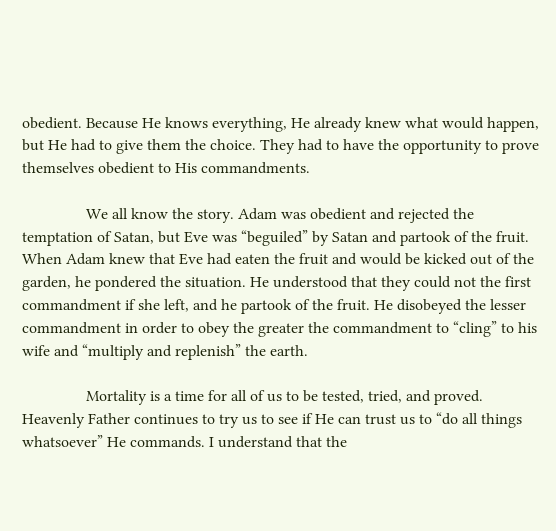obedient. Because He knows everything, He already knew what would happen, but He had to give them the choice. They had to have the opportunity to prove themselves obedient to His commandments.

                We all know the story. Adam was obedient and rejected the temptation of Satan, but Eve was “beguiled” by Satan and partook of the fruit. When Adam knew that Eve had eaten the fruit and would be kicked out of the garden, he pondered the situation. He understood that they could not the first commandment if she left, and he partook of the fruit. He disobeyed the lesser commandment in order to obey the greater the commandment to “cling” to his wife and “multiply and replenish” the earth.

                Mortality is a time for all of us to be tested, tried, and proved. Heavenly Father continues to try us to see if He can trust us to “do all things whatsoever” He commands. I understand that the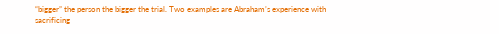“bigger” the person the bigger the trial. Two examples are Abraham’s experience with sacrificing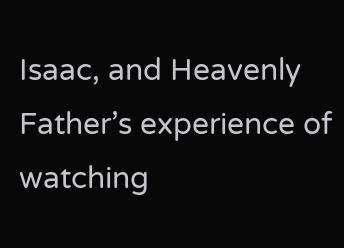Isaac, and Heavenly Father’s experience of watching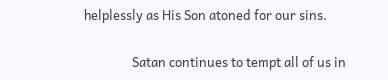helplessly as His Son atoned for our sins.

                Satan continues to tempt all of us in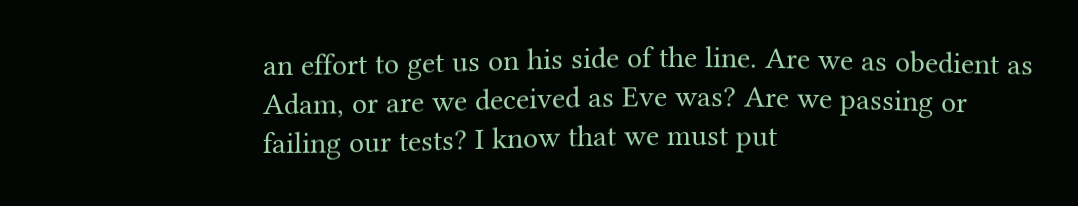an effort to get us on his side of the line. Are we as obedient as Adam, or are we deceived as Eve was? Are we passing or failing our tests? I know that we must put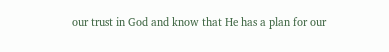our trust in God and know that He has a plan for our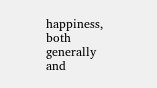happiness, both generally and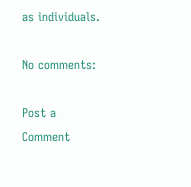as individuals.

No comments:

Post a Comment